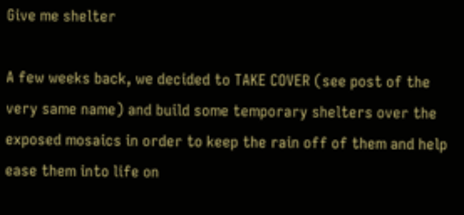Give me shelter

A few weeks back, we decided to TAKE COVER (see post of the very same name) and build some temporary shelters over the exposed mosaics in order to keep the rain off of them and help ease them into life on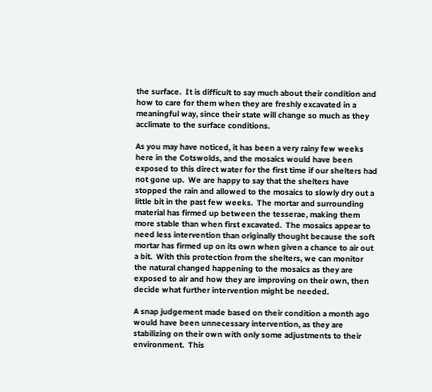the surface.  It is difficult to say much about their condition and how to care for them when they are freshly excavated in a meaningful way, since their state will change so much as they acclimate to the surface conditions.

As you may have noticed, it has been a very rainy few weeks here in the Cotswolds, and the mosaics would have been exposed to this direct water for the first time if our shelters had not gone up.  We are happy to say that the shelters have stopped the rain and allowed to the mosaics to slowly dry out a little bit in the past few weeks.  The mortar and surrounding material has firmed up between the tesserae, making them more stable than when first excavated.  The mosaics appear to need less intervention than originally thought because the soft mortar has firmed up on its own when given a chance to air out a bit.  With this protection from the shelters, we can monitor the natural changed happening to the mosaics as they are exposed to air and how they are improving on their own, then decide what further intervention might be needed.

A snap judgement made based on their condition a month ago would have been unnecessary intervention, as they are stabilizing on their own with only some adjustments to their environment.  This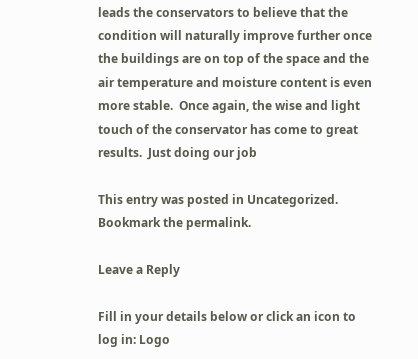leads the conservators to believe that the condition will naturally improve further once the buildings are on top of the space and the air temperature and moisture content is even more stable.  Once again, the wise and light touch of the conservator has come to great results.  Just doing our job

This entry was posted in Uncategorized. Bookmark the permalink.

Leave a Reply

Fill in your details below or click an icon to log in: Logo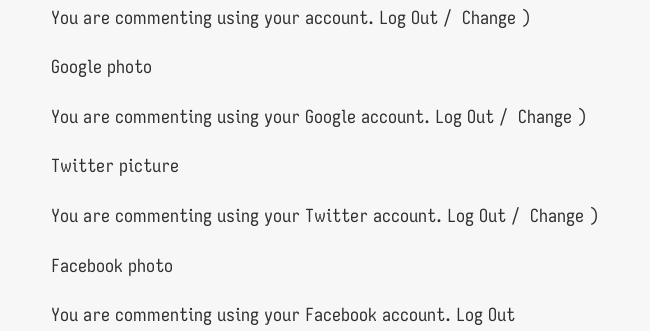You are commenting using your account. Log Out /  Change )

Google photo

You are commenting using your Google account. Log Out /  Change )

Twitter picture

You are commenting using your Twitter account. Log Out /  Change )

Facebook photo

You are commenting using your Facebook account. Log Out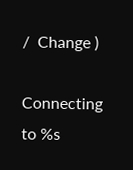/  Change )

Connecting to %s